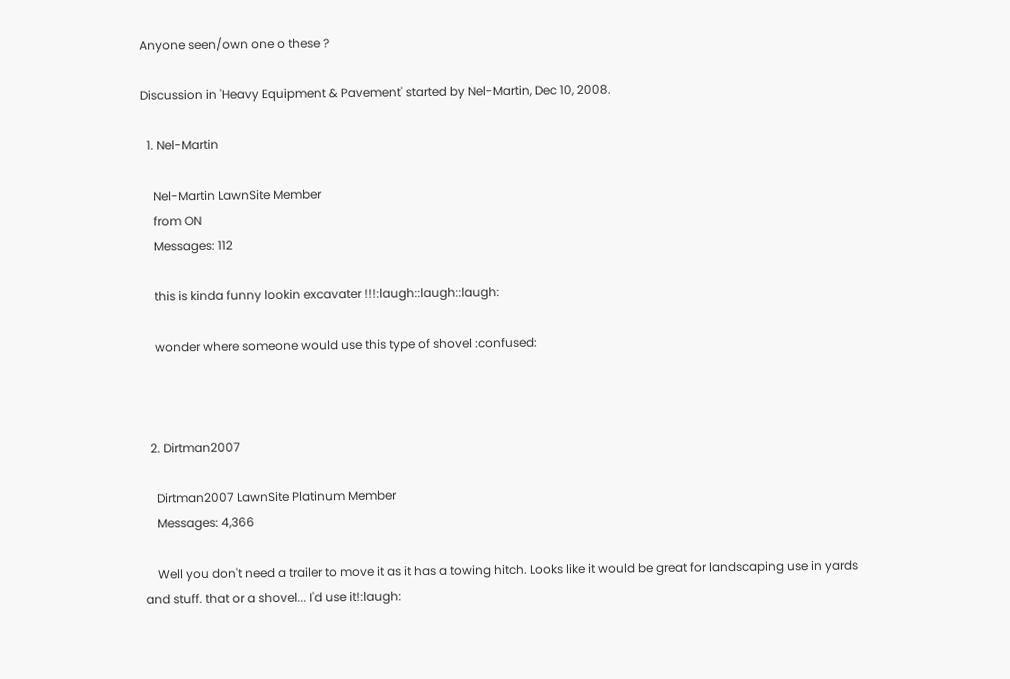Anyone seen/own one o these ?

Discussion in 'Heavy Equipment & Pavement' started by Nel-Martin, Dec 10, 2008.

  1. Nel-Martin

    Nel-Martin LawnSite Member
    from ON
    Messages: 112

    this is kinda funny lookin excavater !!!:laugh::laugh::laugh:

    wonder where someone would use this type of shovel :confused:



  2. Dirtman2007

    Dirtman2007 LawnSite Platinum Member
    Messages: 4,366

    Well you don't need a trailer to move it as it has a towing hitch. Looks like it would be great for landscaping use in yards and stuff. that or a shovel... I'd use it!:laugh: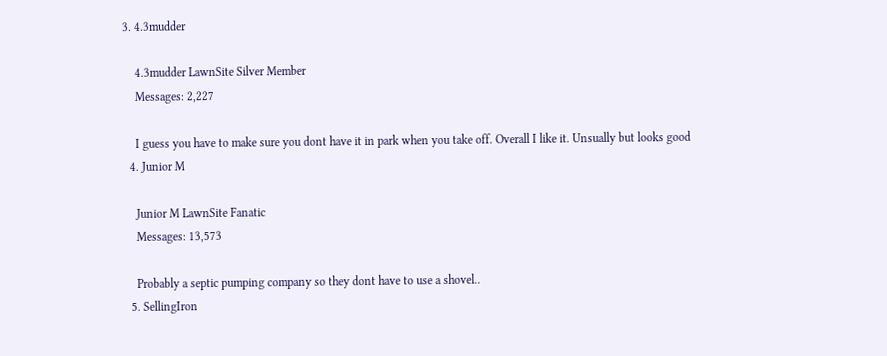3. 4.3mudder

    4.3mudder LawnSite Silver Member
    Messages: 2,227

    I guess you have to make sure you dont have it in park when you take off. Overall I like it. Unsually but looks good
  4. Junior M

    Junior M LawnSite Fanatic
    Messages: 13,573

    Probably a septic pumping company so they dont have to use a shovel..
  5. SellingIron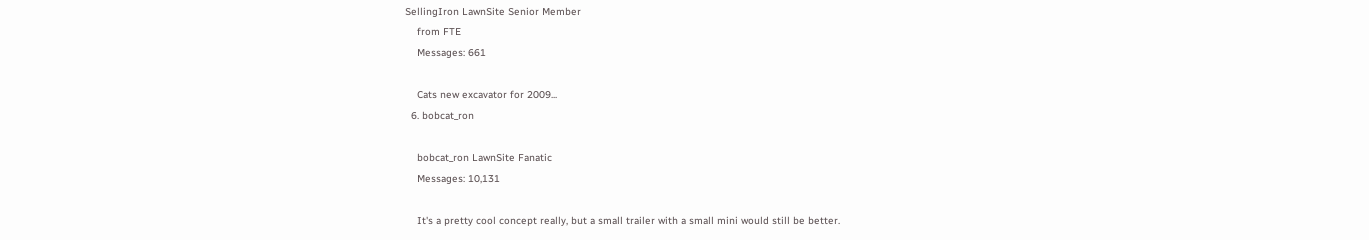SellingIron LawnSite Senior Member
    from FTE
    Messages: 661

    Cats new excavator for 2009...
  6. bobcat_ron

    bobcat_ron LawnSite Fanatic
    Messages: 10,131

    It's a pretty cool concept really, but a small trailer with a small mini would still be better.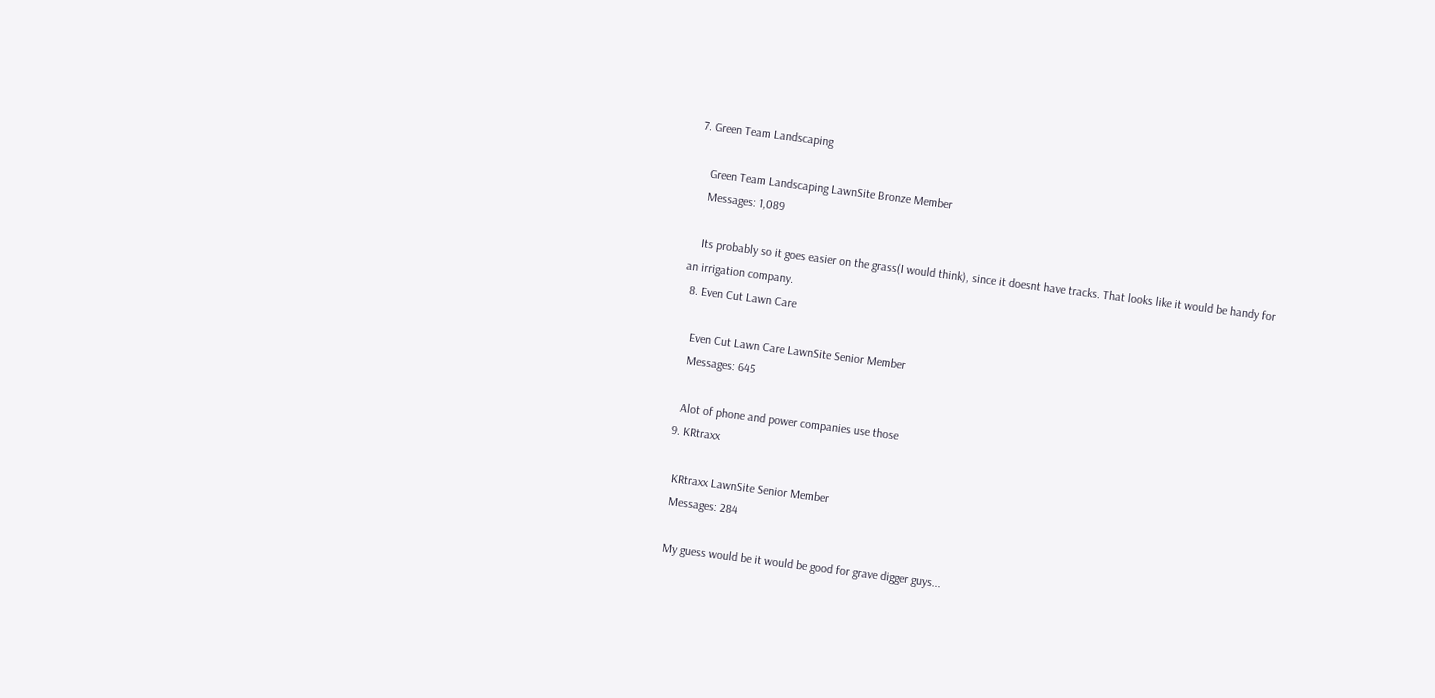7. Green Team Landscaping

    Green Team Landscaping LawnSite Bronze Member
    Messages: 1,089

    Its probably so it goes easier on the grass(I would think), since it doesnt have tracks. That looks like it would be handy for an irrigation company.
  8. Even Cut Lawn Care

    Even Cut Lawn Care LawnSite Senior Member
    Messages: 645

    Alot of phone and power companies use those
  9. KRtraxx

    KRtraxx LawnSite Senior Member
    Messages: 284

    My guess would be it would be good for grave digger guys...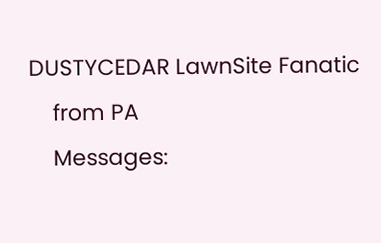DUSTYCEDAR LawnSite Fanatic
    from PA
    Messages: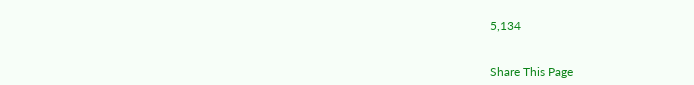5,134


Share This Page